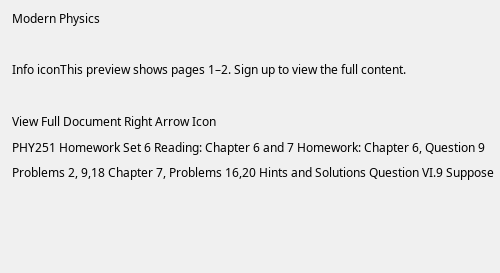Modern Physics

Info iconThis preview shows pages 1–2. Sign up to view the full content.

View Full Document Right Arrow Icon
PHY251 Homework Set 6 Reading: Chapter 6 and 7 Homework: Chapter 6, Question 9 Problems 2, 9,18 Chapter 7, Problems 16,20 Hints and Solutions Question VI.9 Suppose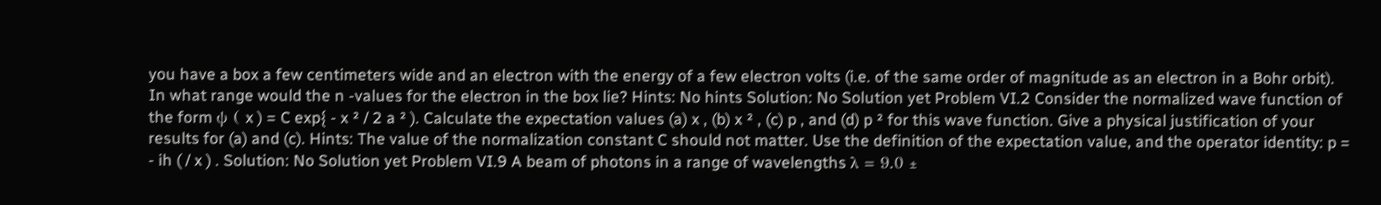you have a box a few centimeters wide and an electron with the energy of a few electron volts (i.e. of the same order of magnitude as an electron in a Bohr orbit). In what range would the n -values for the electron in the box lie? Hints: No hints Solution: No Solution yet Problem VI.2 Consider the normalized wave function of the form ψ ( x ) = C exp{ - x ² / 2 a ² ). Calculate the expectation values (a) x , (b) x ² , (c) p , and (d) p ² for this wave function. Give a physical justification of your results for (a) and (c). Hints: The value of the normalization constant C should not matter. Use the definition of the expectation value, and the operator identity: p = - ih ( / x ) . Solution: No Solution yet Problem VI.9 A beam of photons in a range of wavelengths λ = 9.0 ±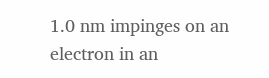1.0 nm impinges on an electron in an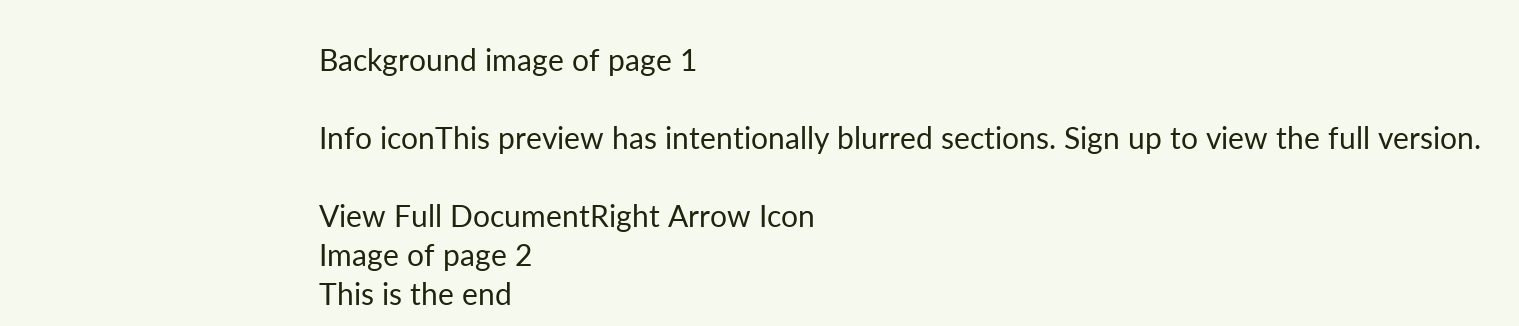Background image of page 1

Info iconThis preview has intentionally blurred sections. Sign up to view the full version.

View Full DocumentRight Arrow Icon
Image of page 2
This is the end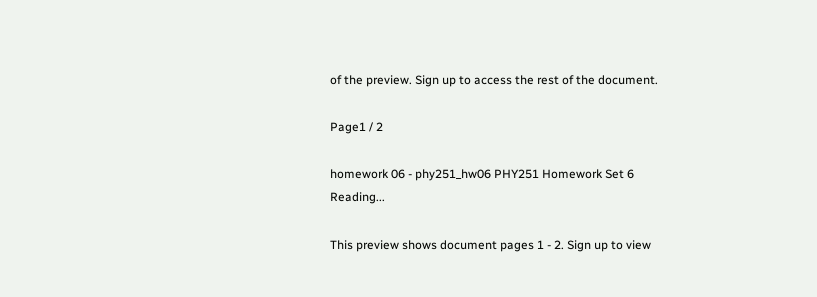of the preview. Sign up to access the rest of the document.

Page1 / 2

homework 06 - phy251_hw06 PHY251 Homework Set 6 Reading...

This preview shows document pages 1 - 2. Sign up to view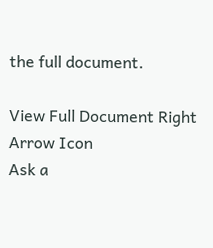the full document.

View Full Document Right Arrow Icon
Ask a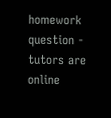homework question - tutors are online